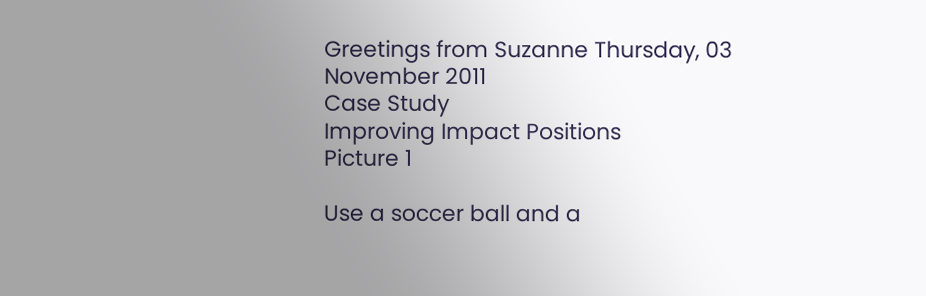Greetings from Suzanne Thursday, 03 November 2011
Case Study
Improving Impact Positions
Picture 1

Use a soccer ball and a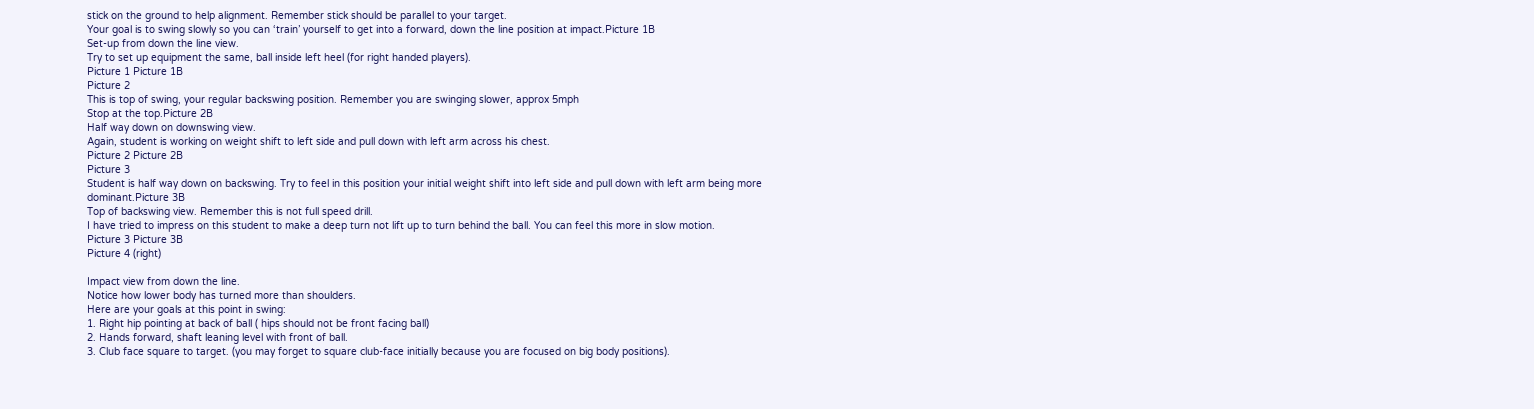stick on the ground to help alignment. Remember stick should be parallel to your target.
Your goal is to swing slowly so you can ‘train’ yourself to get into a forward, down the line position at impact.Picture 1B
Set-up from down the line view.
Try to set up equipment the same, ball inside left heel (for right handed players).
Picture 1 Picture 1B
Picture 2
This is top of swing, your regular backswing position. Remember you are swinging slower, approx 5mph
Stop at the top.Picture 2B
Half way down on downswing view.
Again, student is working on weight shift to left side and pull down with left arm across his chest.
Picture 2 Picture 2B
Picture 3
Student is half way down on backswing. Try to feel in this position your initial weight shift into left side and pull down with left arm being more dominant.Picture 3B
Top of backswing view. Remember this is not full speed drill.
I have tried to impress on this student to make a deep turn not lift up to turn behind the ball. You can feel this more in slow motion.
Picture 3 Picture 3B
Picture 4 (right)

Impact view from down the line.
Notice how lower body has turned more than shoulders.
Here are your goals at this point in swing:
1. Right hip pointing at back of ball ( hips should not be front facing ball)
2. Hands forward, shaft leaning level with front of ball.
3. Club face square to target. (you may forget to square club-face initially because you are focused on big body positions).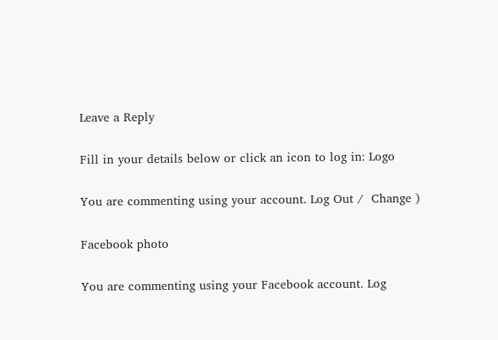Leave a Reply

Fill in your details below or click an icon to log in: Logo

You are commenting using your account. Log Out /  Change )

Facebook photo

You are commenting using your Facebook account. Log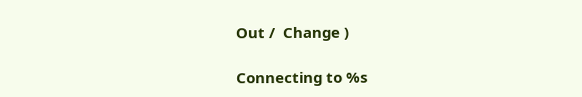Out /  Change )

Connecting to %s